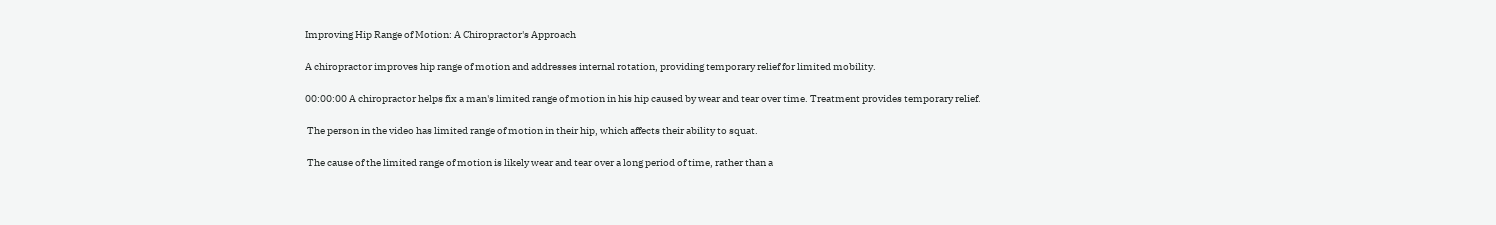Improving Hip Range of Motion: A Chiropractor's Approach

A chiropractor improves hip range of motion and addresses internal rotation, providing temporary relief for limited mobility.

00:00:00 A chiropractor helps fix a man's limited range of motion in his hip caused by wear and tear over time. Treatment provides temporary relief.

 The person in the video has limited range of motion in their hip, which affects their ability to squat.

 The cause of the limited range of motion is likely wear and tear over a long period of time, rather than a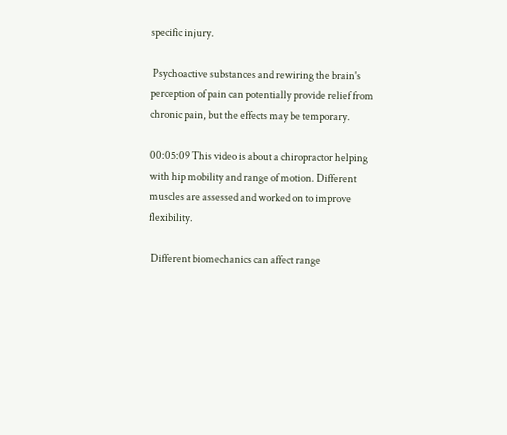specific injury.

 Psychoactive substances and rewiring the brain's perception of pain can potentially provide relief from chronic pain, but the effects may be temporary.

00:05:09 This video is about a chiropractor helping with hip mobility and range of motion. Different muscles are assessed and worked on to improve flexibility.

 Different biomechanics can affect range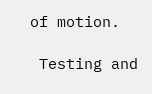of motion.

 Testing and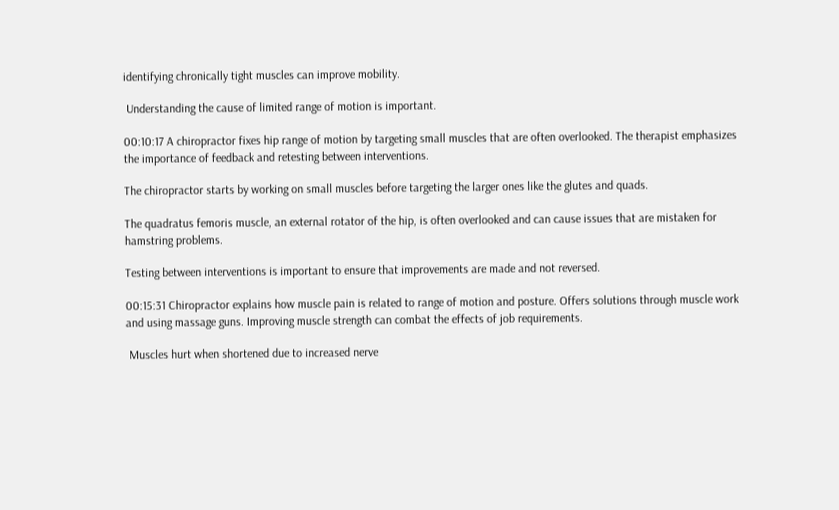identifying chronically tight muscles can improve mobility.

 Understanding the cause of limited range of motion is important.

00:10:17 A chiropractor fixes hip range of motion by targeting small muscles that are often overlooked. The therapist emphasizes the importance of feedback and retesting between interventions.

The chiropractor starts by working on small muscles before targeting the larger ones like the glutes and quads.

The quadratus femoris muscle, an external rotator of the hip, is often overlooked and can cause issues that are mistaken for hamstring problems.

Testing between interventions is important to ensure that improvements are made and not reversed.

00:15:31 Chiropractor explains how muscle pain is related to range of motion and posture. Offers solutions through muscle work and using massage guns. Improving muscle strength can combat the effects of job requirements.

 Muscles hurt when shortened due to increased nerve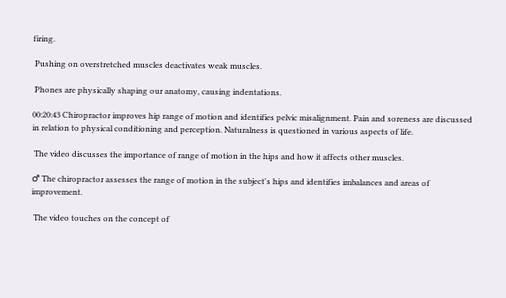firing.

 Pushing on overstretched muscles deactivates weak muscles.

 Phones are physically shaping our anatomy, causing indentations.

00:20:43 Chiropractor improves hip range of motion and identifies pelvic misalignment. Pain and soreness are discussed in relation to physical conditioning and perception. Naturalness is questioned in various aspects of life.

 The video discusses the importance of range of motion in the hips and how it affects other muscles.

♂ The chiropractor assesses the range of motion in the subject's hips and identifies imbalances and areas of improvement.

 The video touches on the concept of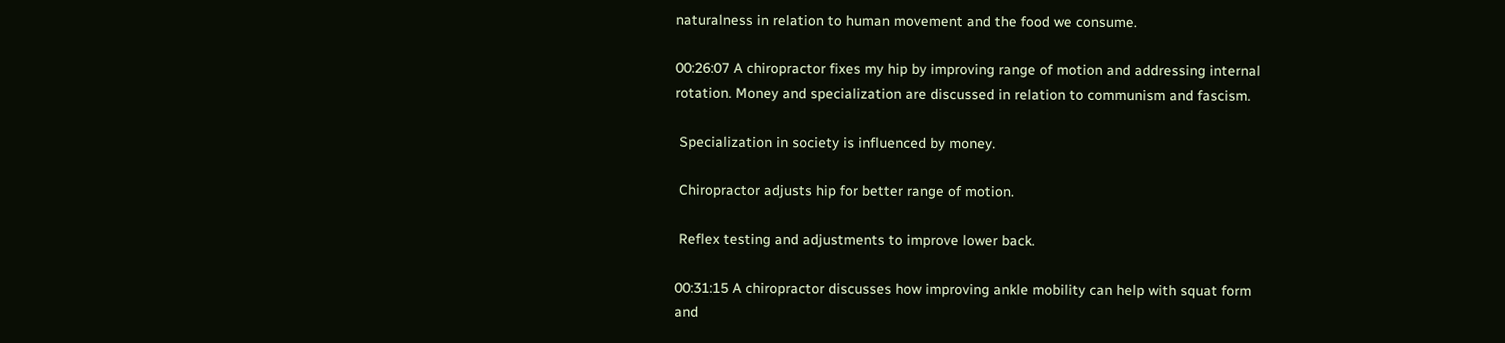naturalness in relation to human movement and the food we consume.

00:26:07 A chiropractor fixes my hip by improving range of motion and addressing internal rotation. Money and specialization are discussed in relation to communism and fascism.

 Specialization in society is influenced by money.

 Chiropractor adjusts hip for better range of motion.

 Reflex testing and adjustments to improve lower back.

00:31:15 A chiropractor discusses how improving ankle mobility can help with squat form and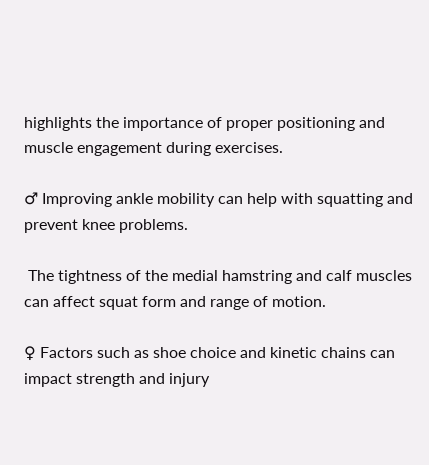highlights the importance of proper positioning and muscle engagement during exercises.

♂ Improving ankle mobility can help with squatting and prevent knee problems.

 The tightness of the medial hamstring and calf muscles can affect squat form and range of motion.

♀ Factors such as shoe choice and kinetic chains can impact strength and injury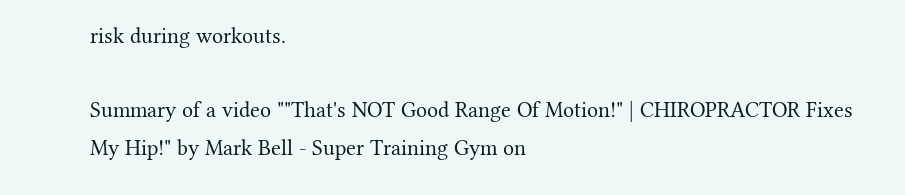risk during workouts.

Summary of a video ""That's NOT Good Range Of Motion!" | CHIROPRACTOR Fixes My Hip!" by Mark Bell - Super Training Gym on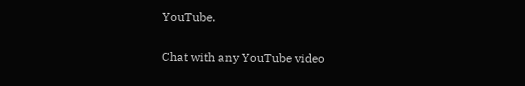YouTube.

Chat with any YouTube video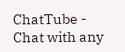ChatTube - Chat with any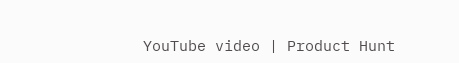YouTube video | Product Hunt